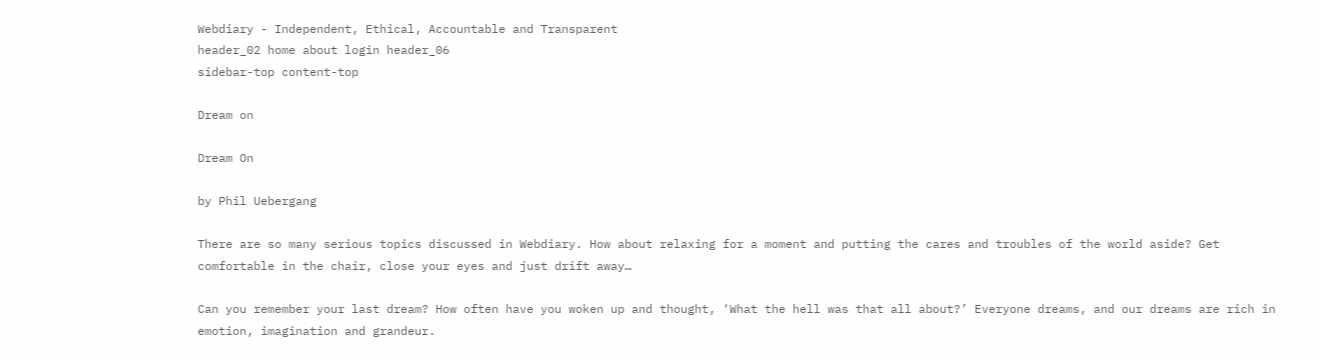Webdiary - Independent, Ethical, Accountable and Transparent
header_02 home about login header_06
sidebar-top content-top

Dream on

Dream On

by Phil Uebergang

There are so many serious topics discussed in Webdiary. How about relaxing for a moment and putting the cares and troubles of the world aside? Get comfortable in the chair, close your eyes and just drift away…

Can you remember your last dream? How often have you woken up and thought, ‘What the hell was that all about?’ Everyone dreams, and our dreams are rich in emotion, imagination and grandeur.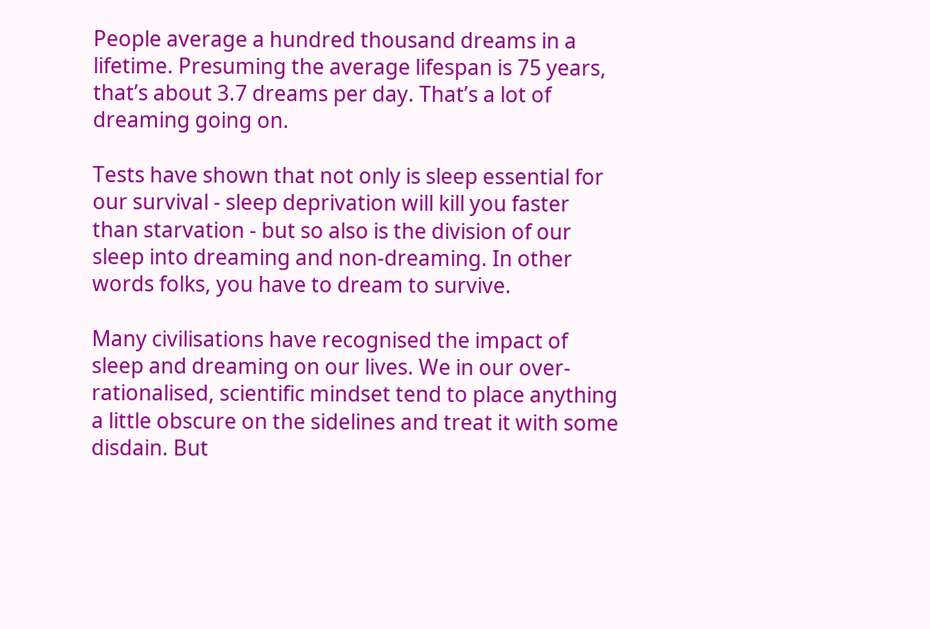People average a hundred thousand dreams in a lifetime. Presuming the average lifespan is 75 years, that’s about 3.7 dreams per day. That’s a lot of dreaming going on.

Tests have shown that not only is sleep essential for our survival - sleep deprivation will kill you faster than starvation - but so also is the division of our sleep into dreaming and non-dreaming. In other words folks, you have to dream to survive.

Many civilisations have recognised the impact of sleep and dreaming on our lives. We in our over-rationalised, scientific mindset tend to place anything a little obscure on the sidelines and treat it with some disdain. But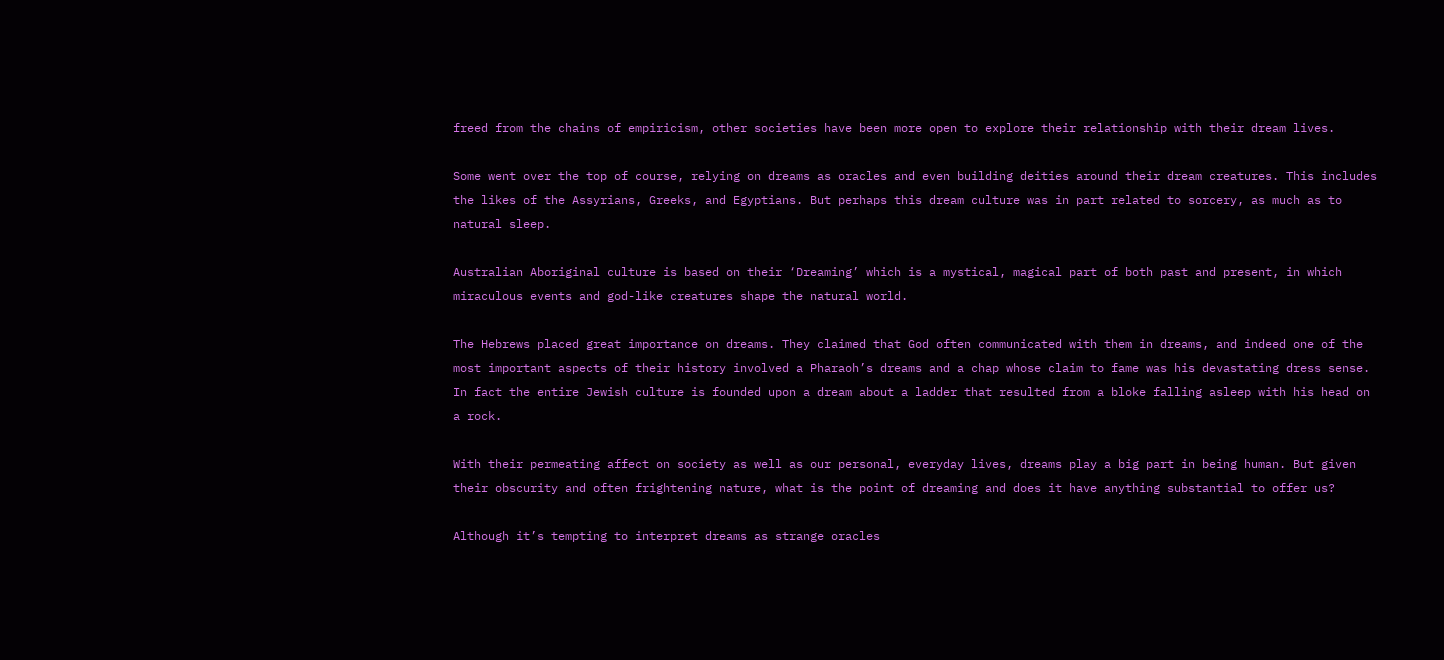freed from the chains of empiricism, other societies have been more open to explore their relationship with their dream lives.

Some went over the top of course, relying on dreams as oracles and even building deities around their dream creatures. This includes the likes of the Assyrians, Greeks, and Egyptians. But perhaps this dream culture was in part related to sorcery, as much as to natural sleep.

Australian Aboriginal culture is based on their ‘Dreaming’ which is a mystical, magical part of both past and present, in which miraculous events and god-like creatures shape the natural world.

The Hebrews placed great importance on dreams. They claimed that God often communicated with them in dreams, and indeed one of the most important aspects of their history involved a Pharaoh’s dreams and a chap whose claim to fame was his devastating dress sense. In fact the entire Jewish culture is founded upon a dream about a ladder that resulted from a bloke falling asleep with his head on a rock.

With their permeating affect on society as well as our personal, everyday lives, dreams play a big part in being human. But given their obscurity and often frightening nature, what is the point of dreaming and does it have anything substantial to offer us?

Although it’s tempting to interpret dreams as strange oracles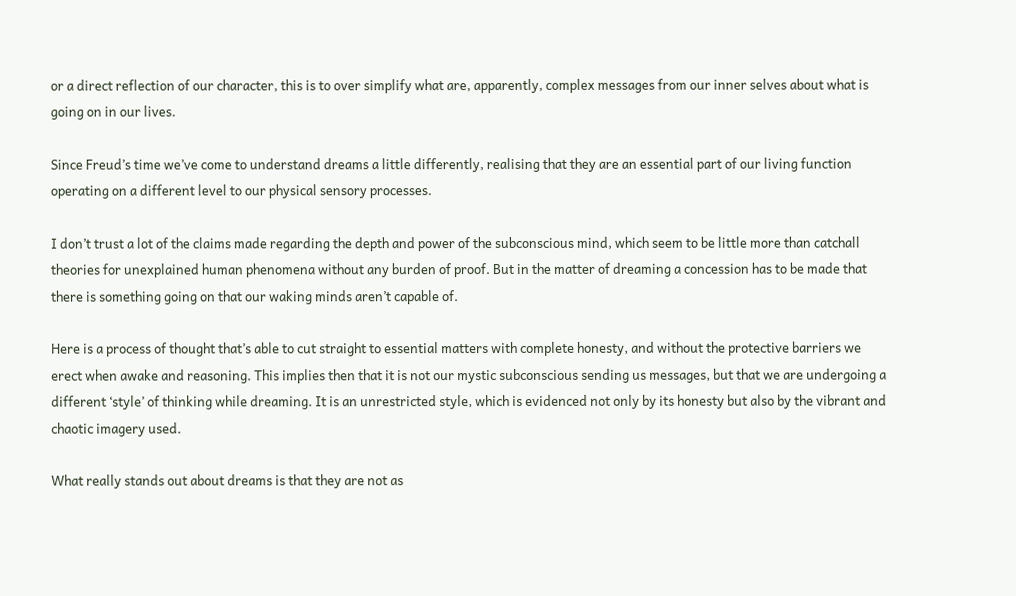or a direct reflection of our character, this is to over simplify what are, apparently, complex messages from our inner selves about what is going on in our lives.

Since Freud’s time we’ve come to understand dreams a little differently, realising that they are an essential part of our living function operating on a different level to our physical sensory processes.

I don’t trust a lot of the claims made regarding the depth and power of the subconscious mind, which seem to be little more than catchall theories for unexplained human phenomena without any burden of proof. But in the matter of dreaming a concession has to be made that there is something going on that our waking minds aren’t capable of.

Here is a process of thought that’s able to cut straight to essential matters with complete honesty, and without the protective barriers we erect when awake and reasoning. This implies then that it is not our mystic subconscious sending us messages, but that we are undergoing a different ‘style’ of thinking while dreaming. It is an unrestricted style, which is evidenced not only by its honesty but also by the vibrant and chaotic imagery used.

What really stands out about dreams is that they are not as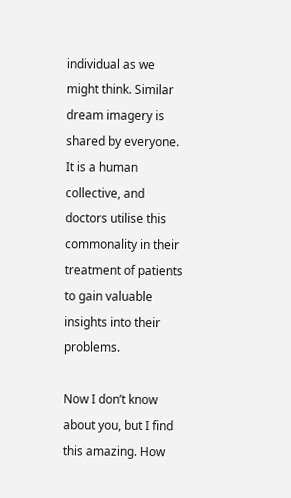individual as we might think. Similar dream imagery is shared by everyone. It is a human collective, and doctors utilise this commonality in their treatment of patients to gain valuable insights into their problems.

Now I don’t know about you, but I find this amazing. How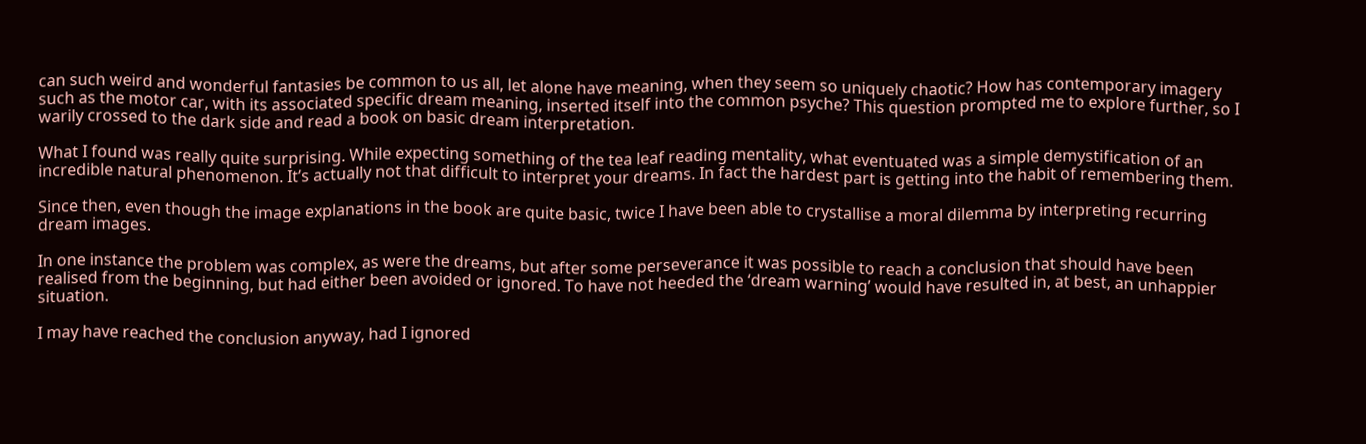can such weird and wonderful fantasies be common to us all, let alone have meaning, when they seem so uniquely chaotic? How has contemporary imagery such as the motor car, with its associated specific dream meaning, inserted itself into the common psyche? This question prompted me to explore further, so I warily crossed to the dark side and read a book on basic dream interpretation.

What I found was really quite surprising. While expecting something of the tea leaf reading mentality, what eventuated was a simple demystification of an incredible natural phenomenon. It’s actually not that difficult to interpret your dreams. In fact the hardest part is getting into the habit of remembering them.

Since then, even though the image explanations in the book are quite basic, twice I have been able to crystallise a moral dilemma by interpreting recurring dream images.

In one instance the problem was complex, as were the dreams, but after some perseverance it was possible to reach a conclusion that should have been realised from the beginning, but had either been avoided or ignored. To have not heeded the ‘dream warning’ would have resulted in, at best, an unhappier situation.

I may have reached the conclusion anyway, had I ignored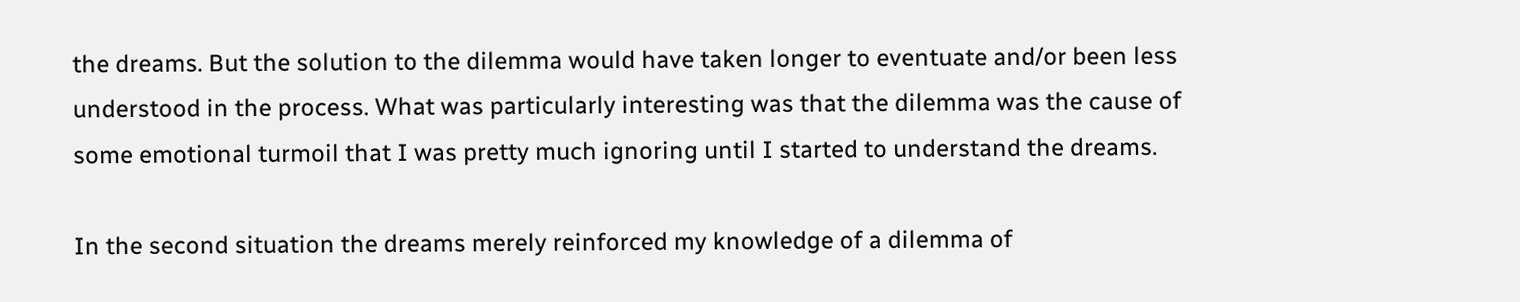the dreams. But the solution to the dilemma would have taken longer to eventuate and/or been less understood in the process. What was particularly interesting was that the dilemma was the cause of some emotional turmoil that I was pretty much ignoring until I started to understand the dreams.

In the second situation the dreams merely reinforced my knowledge of a dilemma of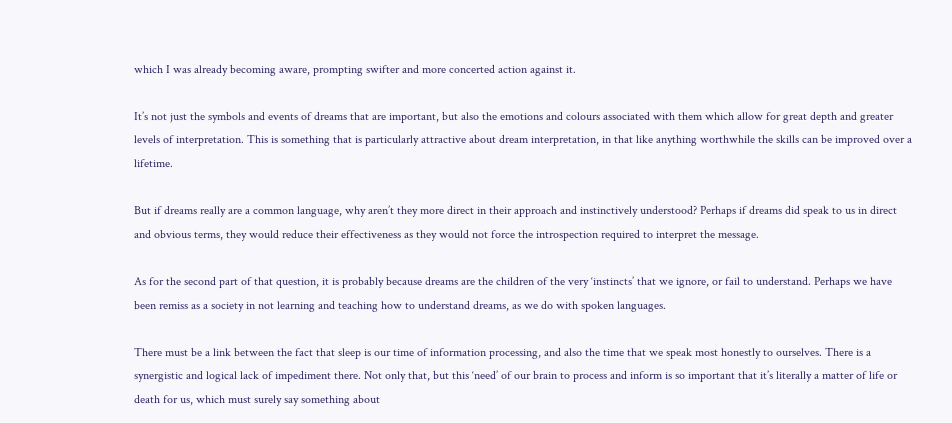which I was already becoming aware, prompting swifter and more concerted action against it.

It’s not just the symbols and events of dreams that are important, but also the emotions and colours associated with them which allow for great depth and greater levels of interpretation. This is something that is particularly attractive about dream interpretation, in that like anything worthwhile the skills can be improved over a lifetime.

But if dreams really are a common language, why aren’t they more direct in their approach and instinctively understood? Perhaps if dreams did speak to us in direct and obvious terms, they would reduce their effectiveness as they would not force the introspection required to interpret the message.

As for the second part of that question, it is probably because dreams are the children of the very ‘instincts’ that we ignore, or fail to understand. Perhaps we have been remiss as a society in not learning and teaching how to understand dreams, as we do with spoken languages.

There must be a link between the fact that sleep is our time of information processing, and also the time that we speak most honestly to ourselves. There is a synergistic and logical lack of impediment there. Not only that, but this ‘need’ of our brain to process and inform is so important that it’s literally a matter of life or death for us, which must surely say something about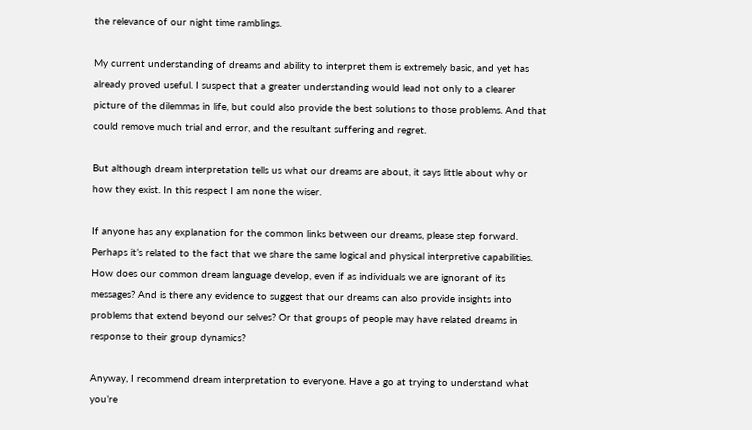the relevance of our night time ramblings.

My current understanding of dreams and ability to interpret them is extremely basic, and yet has already proved useful. I suspect that a greater understanding would lead not only to a clearer picture of the dilemmas in life, but could also provide the best solutions to those problems. And that could remove much trial and error, and the resultant suffering and regret.

But although dream interpretation tells us what our dreams are about, it says little about why or how they exist. In this respect I am none the wiser.

If anyone has any explanation for the common links between our dreams, please step forward. Perhaps it’s related to the fact that we share the same logical and physical interpretive capabilities. How does our common dream language develop, even if as individuals we are ignorant of its messages? And is there any evidence to suggest that our dreams can also provide insights into problems that extend beyond our selves? Or that groups of people may have related dreams in response to their group dynamics?

Anyway, I recommend dream interpretation to everyone. Have a go at trying to understand what you’re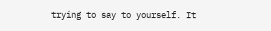trying to say to yourself. It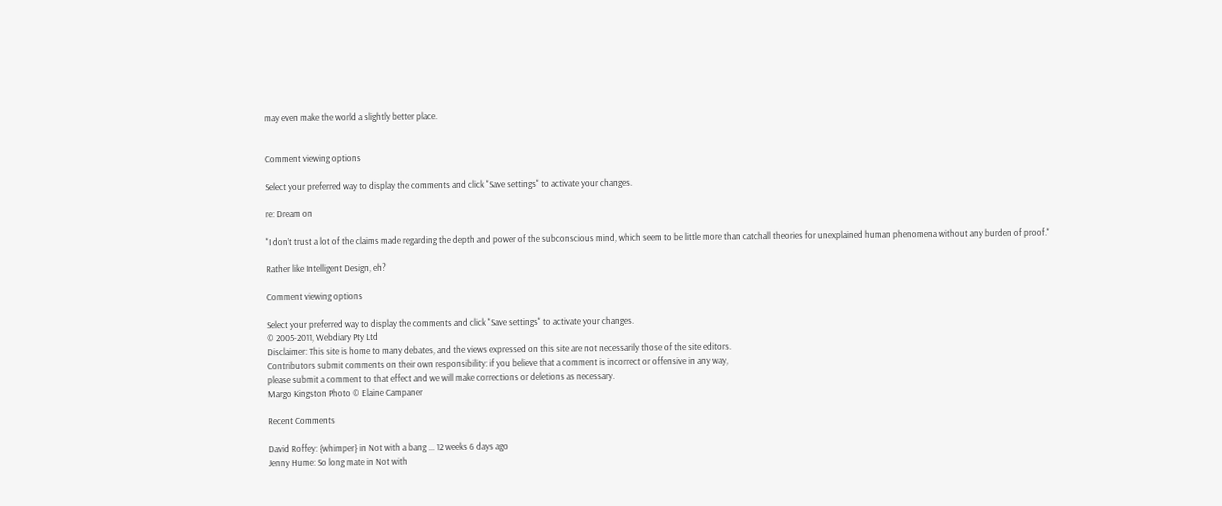may even make the world a slightly better place.


Comment viewing options

Select your preferred way to display the comments and click "Save settings" to activate your changes.

re: Dream on

"I don’t trust a lot of the claims made regarding the depth and power of the subconscious mind, which seem to be little more than catchall theories for unexplained human phenomena without any burden of proof."

Rather like Intelligent Design, eh?

Comment viewing options

Select your preferred way to display the comments and click "Save settings" to activate your changes.
© 2005-2011, Webdiary Pty Ltd
Disclaimer: This site is home to many debates, and the views expressed on this site are not necessarily those of the site editors.
Contributors submit comments on their own responsibility: if you believe that a comment is incorrect or offensive in any way,
please submit a comment to that effect and we will make corrections or deletions as necessary.
Margo Kingston Photo © Elaine Campaner

Recent Comments

David Roffey: {whimper} in Not with a bang ... 12 weeks 6 days ago
Jenny Hume: So long mate in Not with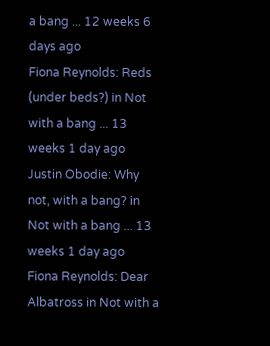a bang ... 12 weeks 6 days ago
Fiona Reynolds: Reds (under beds?) in Not with a bang ... 13 weeks 1 day ago
Justin Obodie: Why not, with a bang? in Not with a bang ... 13 weeks 1 day ago
Fiona Reynolds: Dear Albatross in Not with a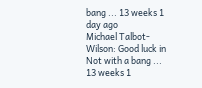bang ... 13 weeks 1 day ago
Michael Talbot-Wilson: Good luck in Not with a bang ... 13 weeks 1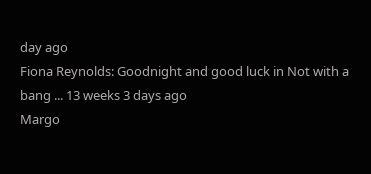day ago
Fiona Reynolds: Goodnight and good luck in Not with a bang ... 13 weeks 3 days ago
Margo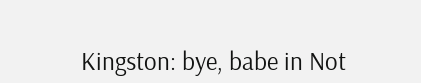Kingston: bye, babe in Not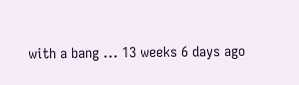with a bang ... 13 weeks 6 days ago